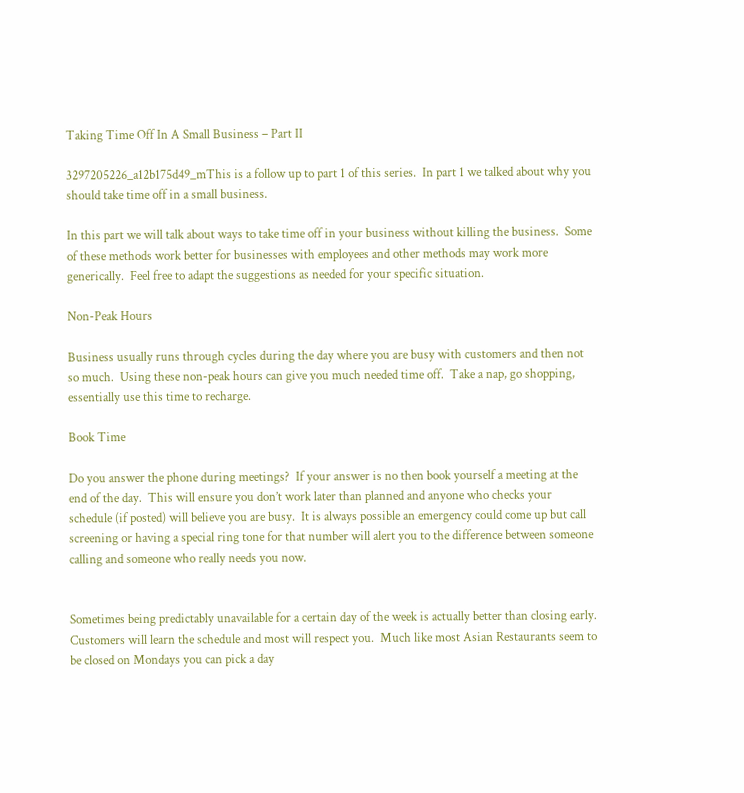Taking Time Off In A Small Business – Part II

3297205226_a12b175d49_mThis is a follow up to part 1 of this series.  In part 1 we talked about why you should take time off in a small business.

In this part we will talk about ways to take time off in your business without killing the business.  Some of these methods work better for businesses with employees and other methods may work more generically.  Feel free to adapt the suggestions as needed for your specific situation.

Non-Peak Hours

Business usually runs through cycles during the day where you are busy with customers and then not so much.  Using these non-peak hours can give you much needed time off.  Take a nap, go shopping, essentially use this time to recharge.

Book Time

Do you answer the phone during meetings?  If your answer is no then book yourself a meeting at the end of the day.  This will ensure you don’t work later than planned and anyone who checks your schedule (if posted) will believe you are busy.  It is always possible an emergency could come up but call screening or having a special ring tone for that number will alert you to the difference between someone calling and someone who really needs you now.


Sometimes being predictably unavailable for a certain day of the week is actually better than closing early.  Customers will learn the schedule and most will respect you.  Much like most Asian Restaurants seem to be closed on Mondays you can pick a day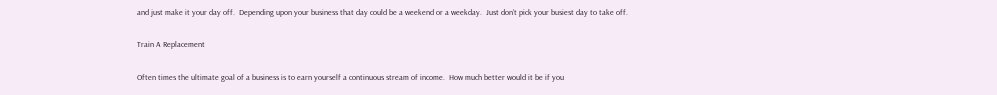and just make it your day off.  Depending upon your business that day could be a weekend or a weekday.  Just don’t pick your busiest day to take off.

Train A Replacement

Often times the ultimate goal of a business is to earn yourself a continuous stream of income.  How much better would it be if you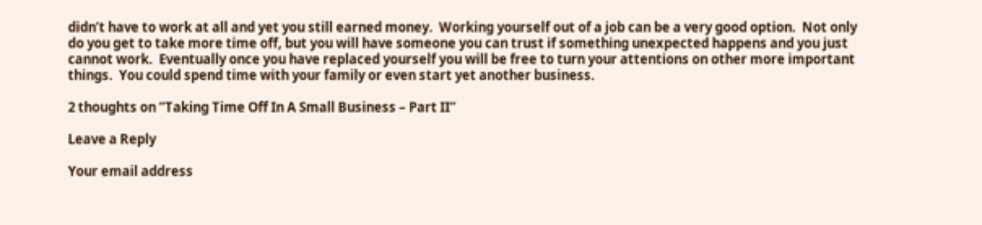didn’t have to work at all and yet you still earned money.  Working yourself out of a job can be a very good option.  Not only do you get to take more time off, but you will have someone you can trust if something unexpected happens and you just cannot work.  Eventually once you have replaced yourself you will be free to turn your attentions on other more important things.  You could spend time with your family or even start yet another business.

2 thoughts on “Taking Time Off In A Small Business – Part II”

Leave a Reply

Your email address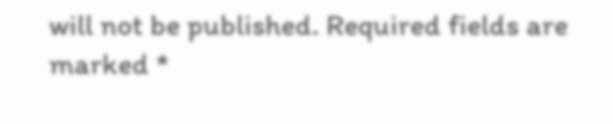will not be published. Required fields are marked *